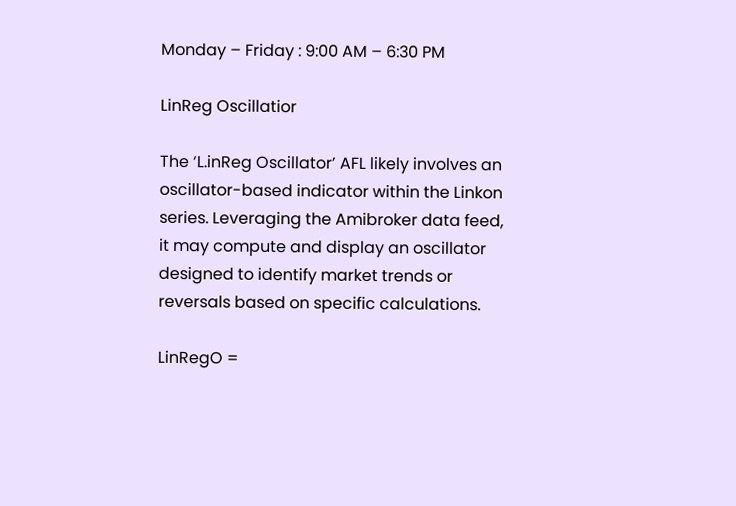Monday – Friday : 9:00 AM – 6:30 PM

LinReg Oscillatior

The ‘L.inReg Oscillator’ AFL likely involves an oscillator-based indicator within the Linkon series. Leveraging the Amibroker data feed, it may compute and display an oscillator designed to identify market trends or reversals based on specific calculations.

LinRegO =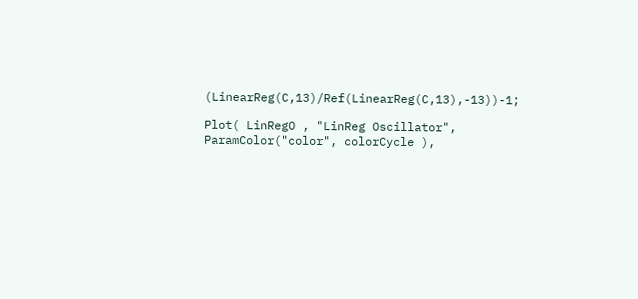(LinearReg(C,13)/Ref(LinearReg(C,13),-13))-1;

Plot( LinRegO , "LinReg Oscillator", ParamColor("color", colorCycle ),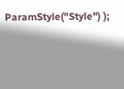ParamStyle("Style") );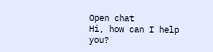Open chat
Hi, how can I help you?